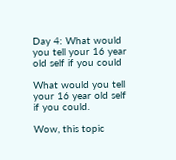Day 4: What would you tell your 16 year old self if you could

What would you tell your 16 year old self if you could.

Wow, this topic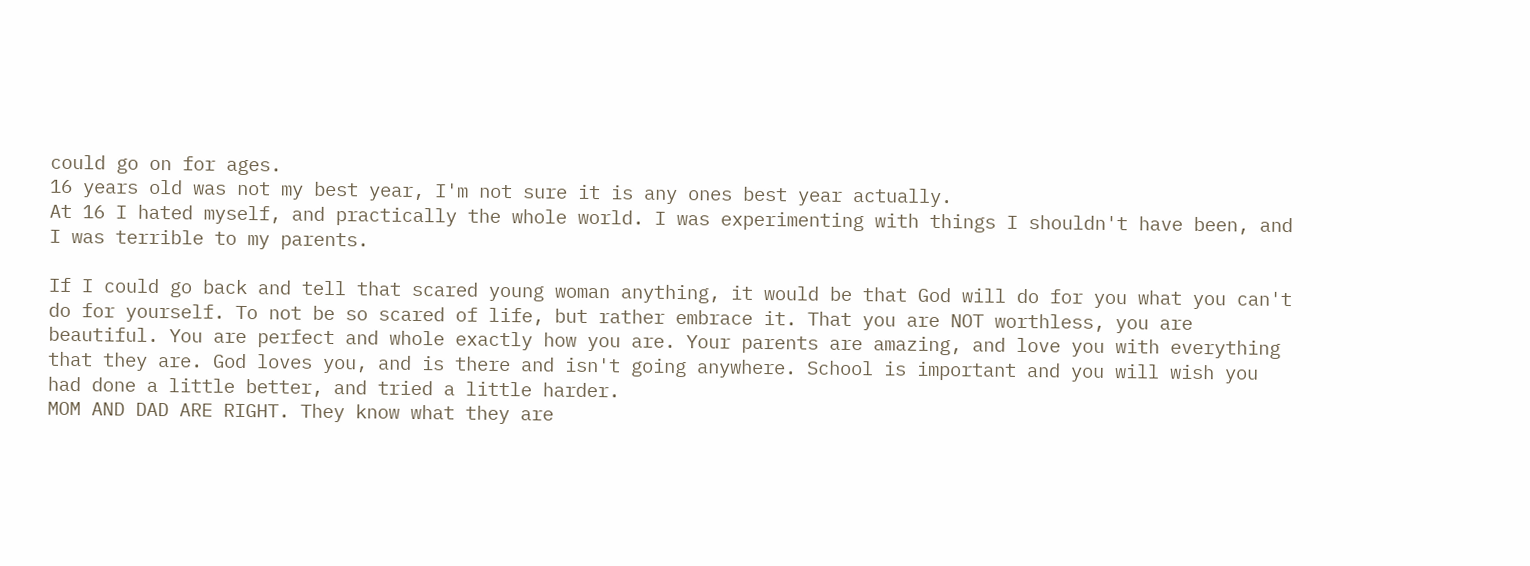could go on for ages.
16 years old was not my best year, I'm not sure it is any ones best year actually.
At 16 I hated myself, and practically the whole world. I was experimenting with things I shouldn't have been, and I was terrible to my parents.

If I could go back and tell that scared young woman anything, it would be that God will do for you what you can't do for yourself. To not be so scared of life, but rather embrace it. That you are NOT worthless, you are beautiful. You are perfect and whole exactly how you are. Your parents are amazing, and love you with everything that they are. God loves you, and is there and isn't going anywhere. School is important and you will wish you had done a little better, and tried a little harder.
MOM AND DAD ARE RIGHT. They know what they are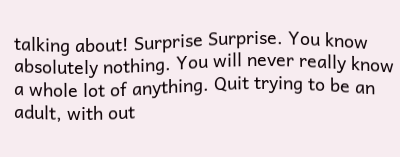talking about! Surprise Surprise. You know absolutely nothing. You will never really know a whole lot of anything. Quit trying to be an adult, with out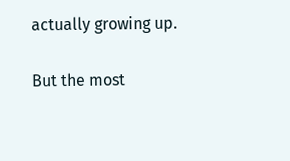actually growing up.

But the most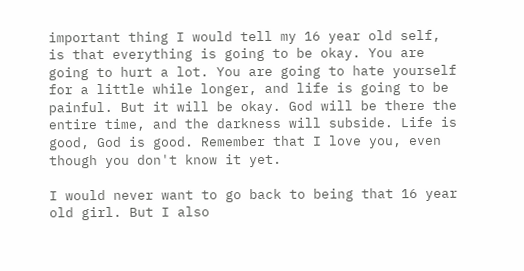important thing I would tell my 16 year old self, is that everything is going to be okay. You are going to hurt a lot. You are going to hate yourself for a little while longer, and life is going to be painful. But it will be okay. God will be there the entire time, and the darkness will subside. Life is good, God is good. Remember that I love you, even though you don't know it yet.

I would never want to go back to being that 16 year old girl. But I also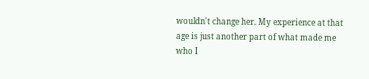wouldn't change her. My experience at that age is just another part of what made me who I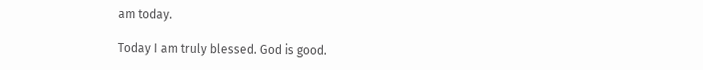am today.

Today I am truly blessed. God is good.